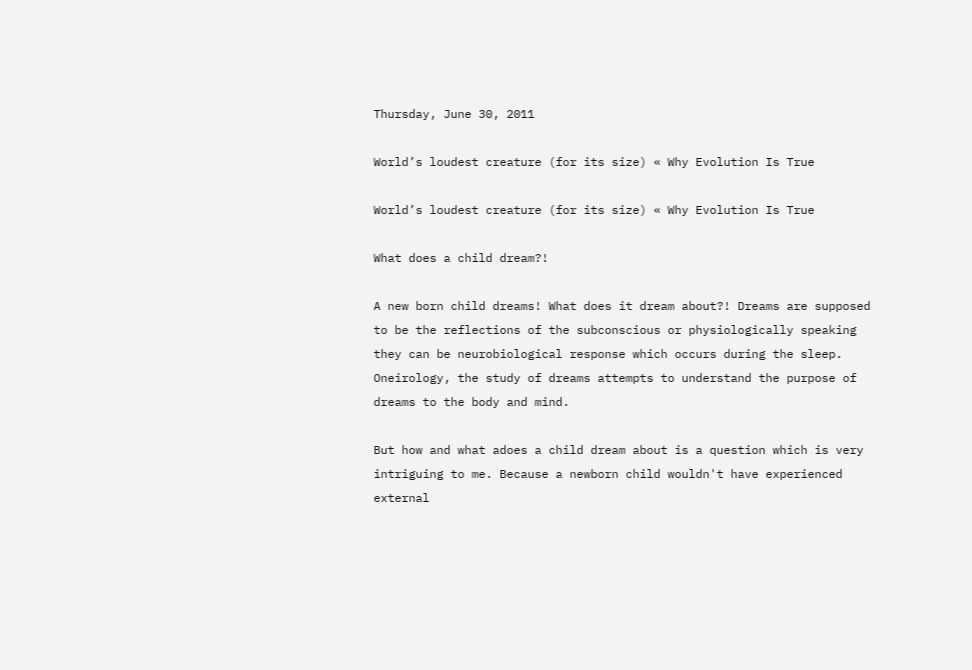Thursday, June 30, 2011

World’s loudest creature (for its size) « Why Evolution Is True

World’s loudest creature (for its size) « Why Evolution Is True

What does a child dream?!

A new born child dreams! What does it dream about?! Dreams are supposed to be the reflections of the subconscious or physiologically speaking they can be neurobiological response which occurs during the sleep. Oneirology, the study of dreams attempts to understand the purpose of dreams to the body and mind.

But how and what adoes a child dream about is a question which is very intriguing to me. Because a newborn child wouldn't have experienced external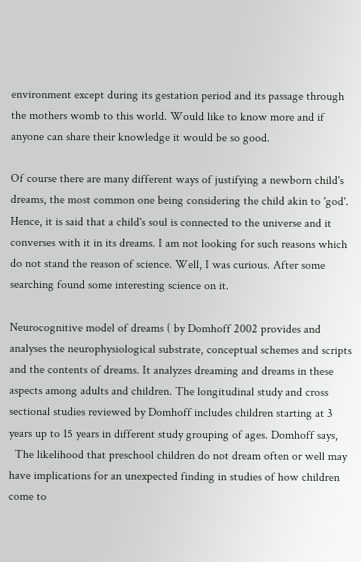environment except during its gestation period and its passage through the mothers womb to this world. Would like to know more and if anyone can share their knowledge it would be so good.

Of course there are many different ways of justifying a newborn child's dreams, the most common one being considering the child akin to 'god'. Hence, it is said that a child's soul is connected to the universe and it converses with it in its dreams. I am not looking for such reasons which do not stand the reason of science. Well, I was curious. After some searching found some interesting science on it.

Neurocognitive model of dreams ( by Domhoff 2002 provides and analyses the neurophysiological substrate, conceptual schemes and scripts and the contents of dreams. It analyzes dreaming and dreams in these aspects among adults and children. The longitudinal study and cross sectional studies reviewed by Domhoff includes children starting at 3 years up to 15 years in different study grouping of ages. Domhoff says,
  The likelihood that preschool children do not dream often or well may have implications for an unexpected finding in studies of how children come to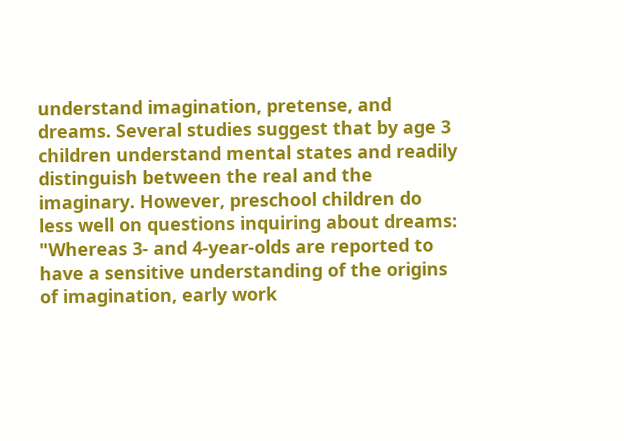understand imagination, pretense, and dreams. Several studies suggest that by age 3 children understand mental states and readily distinguish between the real and the imaginary. However, preschool children do less well on questions inquiring about dreams: "Whereas 3- and 4-year-olds are reported to have a sensitive understanding of the origins of imagination, early work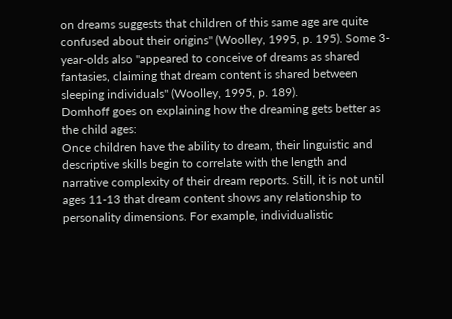on dreams suggests that children of this same age are quite confused about their origins" (Woolley, 1995, p. 195). Some 3-year-olds also "appeared to conceive of dreams as shared fantasies, claiming that dream content is shared between sleeping individuals" (Woolley, 1995, p. 189).
Domhoff goes on explaining how the dreaming gets better as the child ages:
Once children have the ability to dream, their linguistic and descriptive skills begin to correlate with the length and narrative complexity of their dream reports. Still, it is not until ages 11-13 that dream content shows any relationship to personality dimensions. For example, individualistic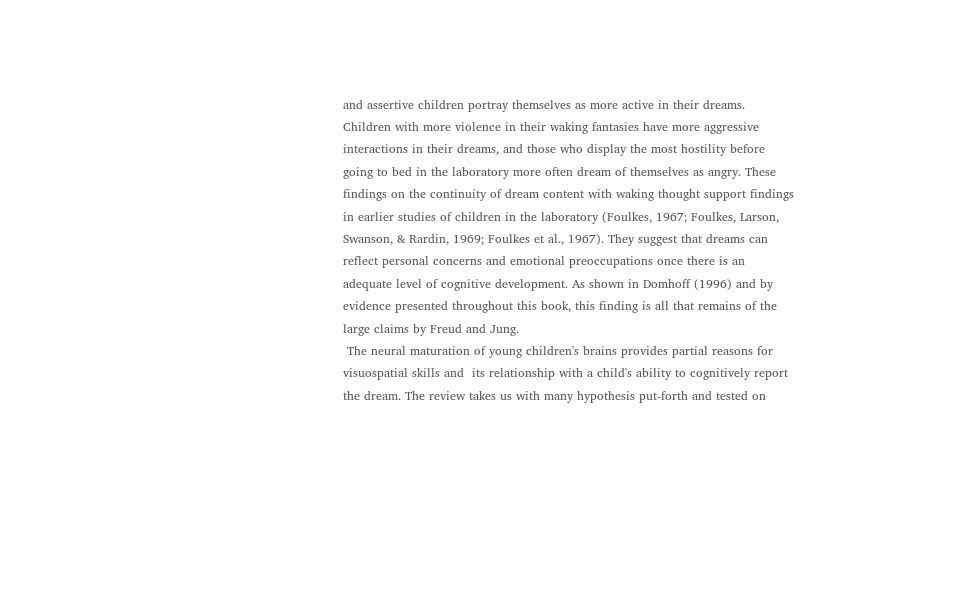and assertive children portray themselves as more active in their dreams. Children with more violence in their waking fantasies have more aggressive interactions in their dreams, and those who display the most hostility before going to bed in the laboratory more often dream of themselves as angry. These findings on the continuity of dream content with waking thought support findings in earlier studies of children in the laboratory (Foulkes, 1967; Foulkes, Larson, Swanson, & Rardin, 1969; Foulkes et al., 1967). They suggest that dreams can reflect personal concerns and emotional preoccupations once there is an adequate level of cognitive development. As shown in Domhoff (1996) and by evidence presented throughout this book, this finding is all that remains of the large claims by Freud and Jung.
 The neural maturation of young children's brains provides partial reasons for visuospatial skills and  its relationship with a child's ability to cognitively report the dream. The review takes us with many hypothesis put-forth and tested on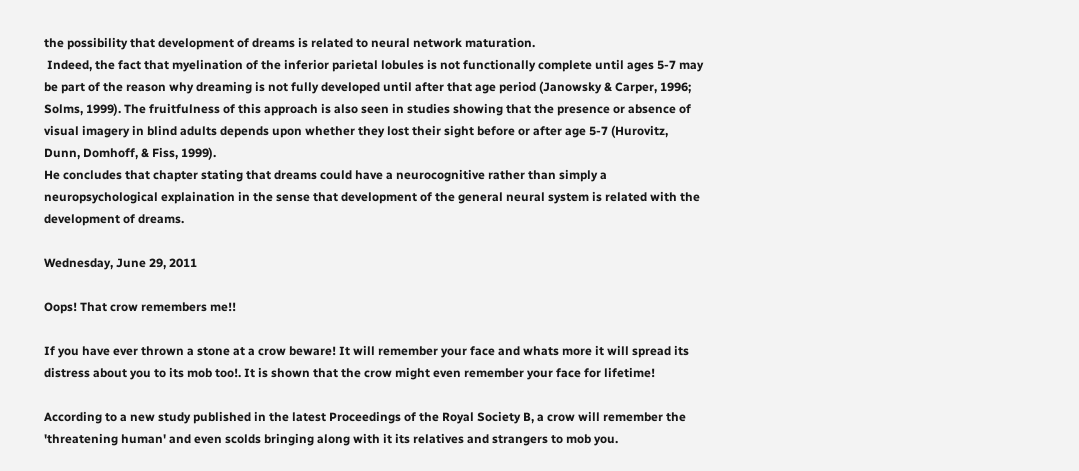the possibility that development of dreams is related to neural network maturation.
 Indeed, the fact that myelination of the inferior parietal lobules is not functionally complete until ages 5-7 may be part of the reason why dreaming is not fully developed until after that age period (Janowsky & Carper, 1996; Solms, 1999). The fruitfulness of this approach is also seen in studies showing that the presence or absence of visual imagery in blind adults depends upon whether they lost their sight before or after age 5-7 (Hurovitz, Dunn, Domhoff, & Fiss, 1999).
He concludes that chapter stating that dreams could have a neurocognitive rather than simply a neuropsychological explaination in the sense that development of the general neural system is related with the development of dreams.

Wednesday, June 29, 2011

Oops! That crow remembers me!!

If you have ever thrown a stone at a crow beware! It will remember your face and whats more it will spread its distress about you to its mob too!. It is shown that the crow might even remember your face for lifetime!

According to a new study published in the latest Proceedings of the Royal Society B, a crow will remember the 'threatening human' and even scolds bringing along with it its relatives and strangers to mob you.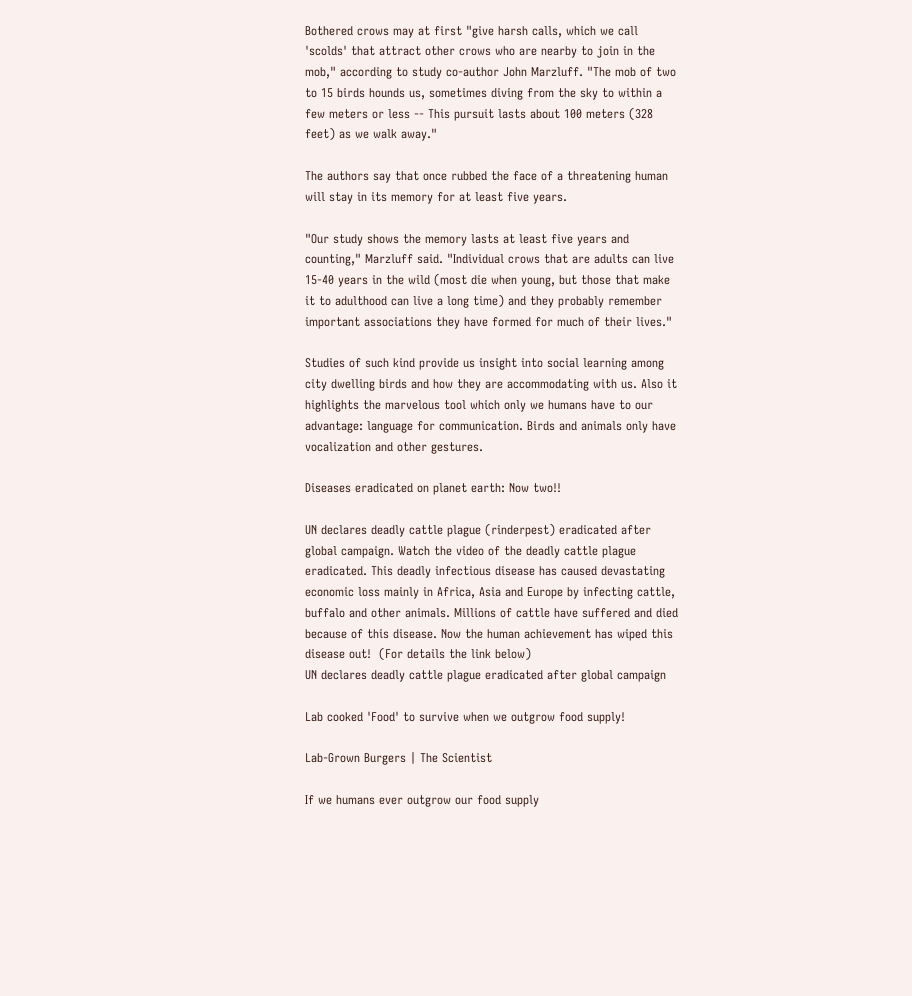Bothered crows may at first "give harsh calls, which we call 'scolds' that attract other crows who are nearby to join in the mob," according to study co-author John Marzluff. "The mob of two to 15 birds hounds us, sometimes diving from the sky to within a few meters or less -- This pursuit lasts about 100 meters (328 feet) as we walk away."

The authors say that once rubbed the face of a threatening human will stay in its memory for at least five years.

"Our study shows the memory lasts at least five years and counting," Marzluff said. "Individual crows that are adults can live 15-40 years in the wild (most die when young, but those that make it to adulthood can live a long time) and they probably remember important associations they have formed for much of their lives."

Studies of such kind provide us insight into social learning among city dwelling birds and how they are accommodating with us. Also it highlights the marvelous tool which only we humans have to our advantage: language for communication. Birds and animals only have vocalization and other gestures.

Diseases eradicated on planet earth: Now two!!

UN declares deadly cattle plague (rinderpest) eradicated after global campaign. Watch the video of the deadly cattle plague eradicated. This deadly infectious disease has caused devastating economic loss mainly in Africa, Asia and Europe by infecting cattle, buffalo and other animals. Millions of cattle have suffered and died because of this disease. Now the human achievement has wiped this disease out!  (For details the link below)
UN declares deadly cattle plague eradicated after global campaign

Lab cooked 'Food' to survive when we outgrow food supply!

Lab-Grown Burgers | The Scientist

If we humans ever outgrow our food supply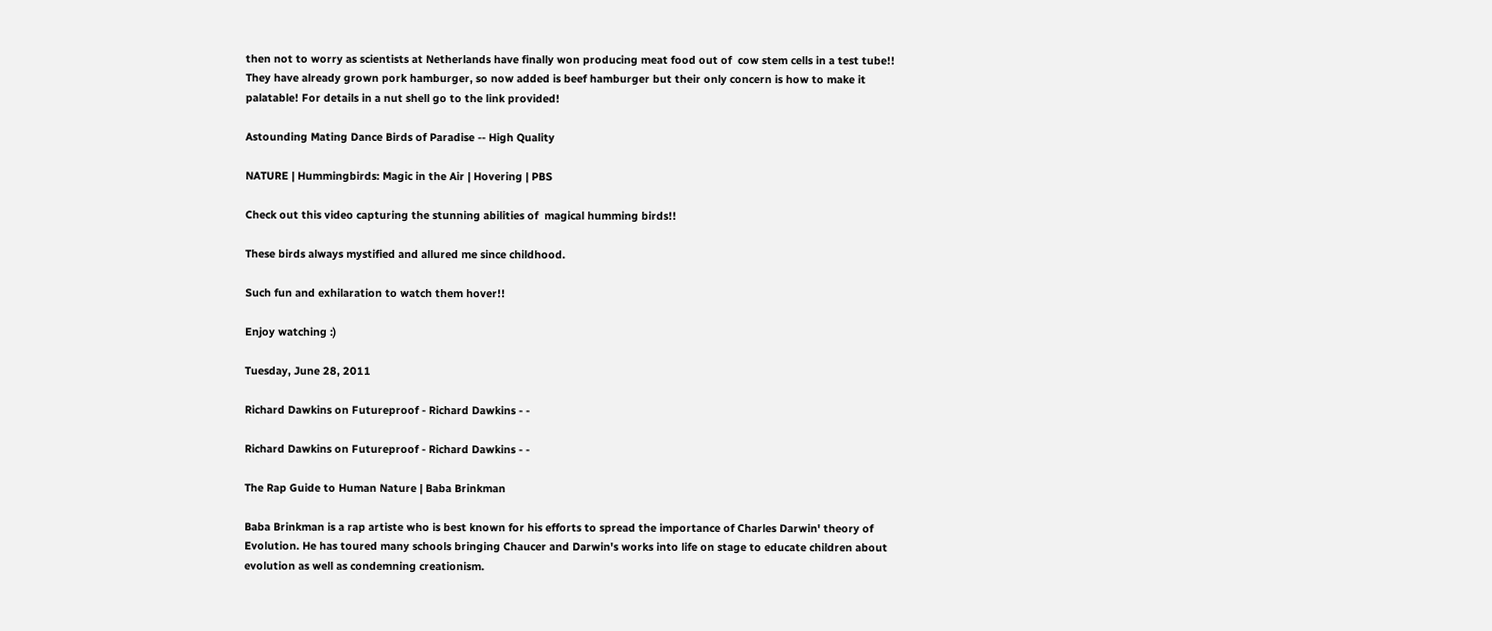then not to worry as scientists at Netherlands have finally won producing meat food out of  cow stem cells in a test tube!! They have already grown pork hamburger, so now added is beef hamburger but their only concern is how to make it palatable! For details in a nut shell go to the link provided!

Astounding Mating Dance Birds of Paradise -- High Quality

NATURE | Hummingbirds: Magic in the Air | Hovering | PBS

Check out this video capturing the stunning abilities of  magical humming birds!!

These birds always mystified and allured me since childhood.

Such fun and exhilaration to watch them hover!!

Enjoy watching :)

Tuesday, June 28, 2011

Richard Dawkins on Futureproof - Richard Dawkins - -

Richard Dawkins on Futureproof - Richard Dawkins - -

The Rap Guide to Human Nature | Baba Brinkman

Baba Brinkman is a rap artiste who is best known for his efforts to spread the importance of Charles Darwin' theory of Evolution. He has toured many schools bringing Chaucer and Darwin's works into life on stage to educate children about evolution as well as condemning creationism.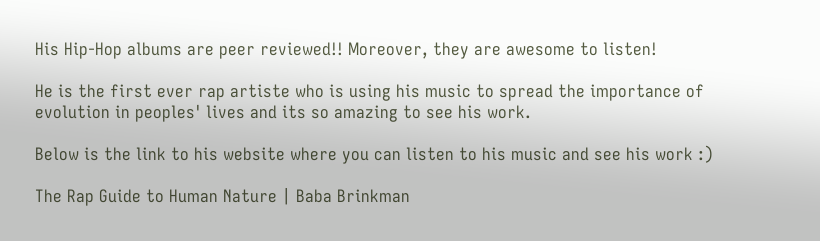His Hip-Hop albums are peer reviewed!! Moreover, they are awesome to listen!

He is the first ever rap artiste who is using his music to spread the importance of evolution in peoples' lives and its so amazing to see his work.

Below is the link to his website where you can listen to his music and see his work :)

The Rap Guide to Human Nature | Baba Brinkman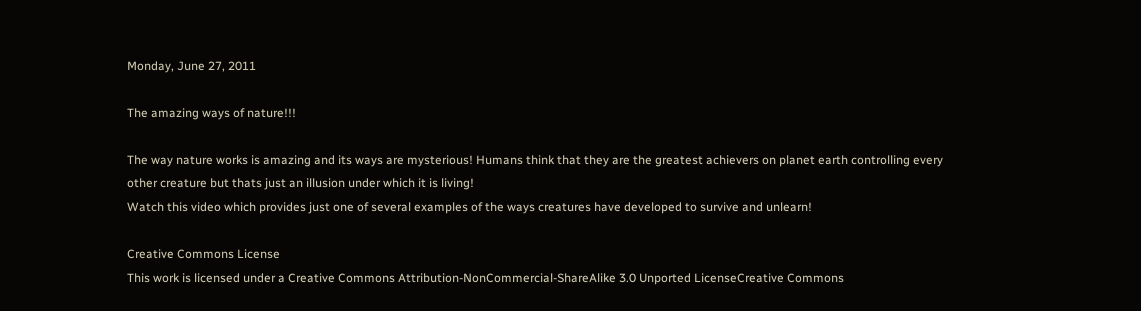Monday, June 27, 2011

The amazing ways of nature!!!

The way nature works is amazing and its ways are mysterious! Humans think that they are the greatest achievers on planet earth controlling every other creature but thats just an illusion under which it is living!
Watch this video which provides just one of several examples of the ways creatures have developed to survive and unlearn!

Creative Commons License
This work is licensed under a Creative Commons Attribution-NonCommercial-ShareAlike 3.0 Unported LicenseCreative Commons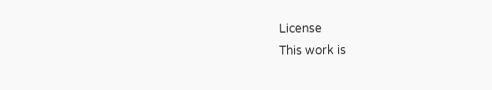License
This work is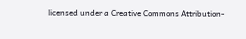licensed under a Creative Commons Attribution-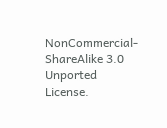NonCommercial-ShareAlike 3.0 Unported License.